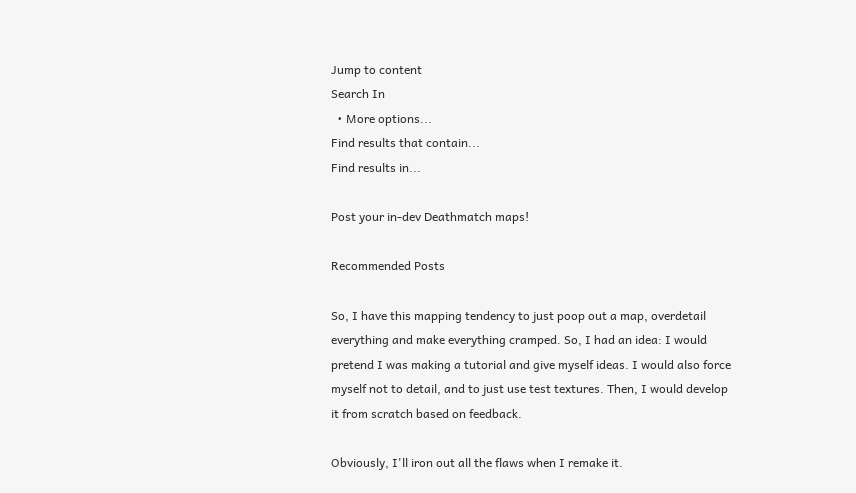Jump to content
Search In
  • More options...
Find results that contain...
Find results in...

Post your in-dev Deathmatch maps!

Recommended Posts

So, I have this mapping tendency to just poop out a map, overdetail everything and make everything cramped. So, I had an idea: I would pretend I was making a tutorial and give myself ideas. I would also force myself not to detail, and to just use test textures. Then, I would develop it from scratch based on feedback.

Obviously, I'll iron out all the flaws when I remake it.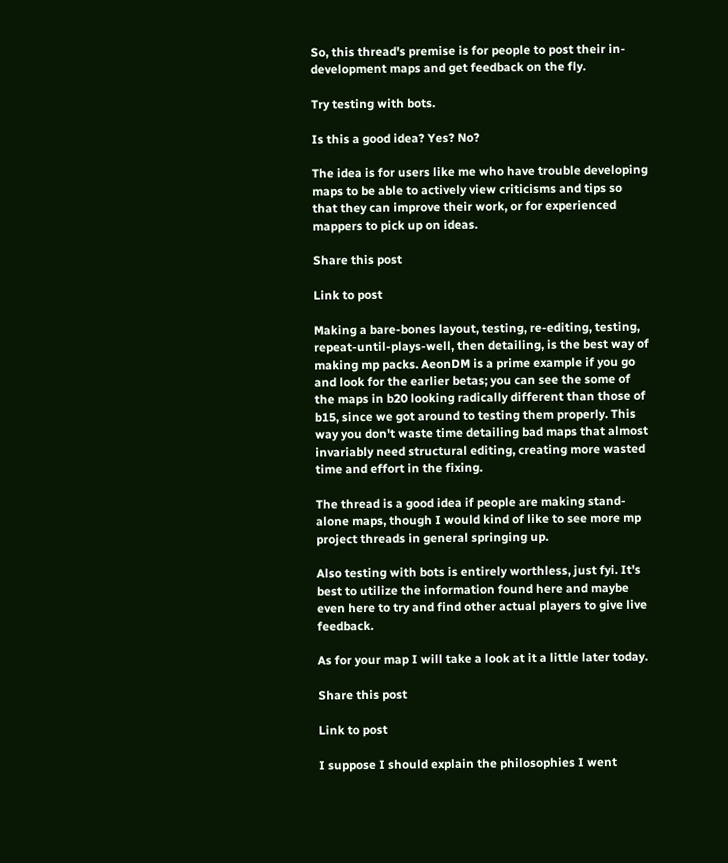So, this thread's premise is for people to post their in-development maps and get feedback on the fly.

Try testing with bots.

Is this a good idea? Yes? No?

The idea is for users like me who have trouble developing maps to be able to actively view criticisms and tips so that they can improve their work, or for experienced mappers to pick up on ideas.

Share this post

Link to post

Making a bare-bones layout, testing, re-editing, testing, repeat-until-plays-well, then detailing, is the best way of making mp packs. AeonDM is a prime example if you go and look for the earlier betas; you can see the some of the maps in b20 looking radically different than those of b15, since we got around to testing them properly. This way you don't waste time detailing bad maps that almost invariably need structural editing, creating more wasted time and effort in the fixing.

The thread is a good idea if people are making stand-alone maps, though I would kind of like to see more mp project threads in general springing up.

Also testing with bots is entirely worthless, just fyi. It's best to utilize the information found here and maybe even here to try and find other actual players to give live feedback.

As for your map I will take a look at it a little later today.

Share this post

Link to post

I suppose I should explain the philosophies I went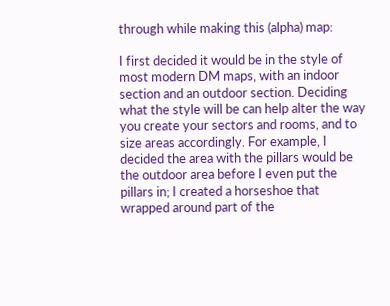through while making this (alpha) map:

I first decided it would be in the style of most modern DM maps, with an indoor section and an outdoor section. Deciding what the style will be can help alter the way you create your sectors and rooms, and to size areas accordingly. For example, I decided the area with the pillars would be the outdoor area before I even put the pillars in; I created a horseshoe that wrapped around part of the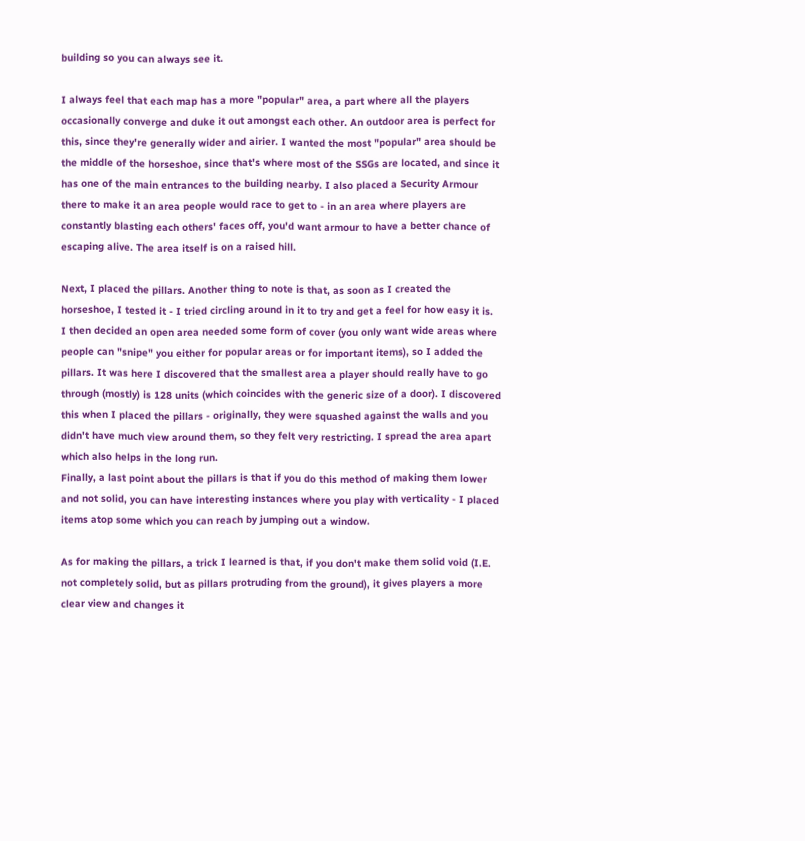building so you can always see it.

I always feel that each map has a more "popular" area, a part where all the players occasionally converge and duke it out amongst each other. An outdoor area is perfect for this, since they're generally wider and airier. I wanted the most "popular" area should be the middle of the horseshoe, since that's where most of the SSGs are located, and since it has one of the main entrances to the building nearby. I also placed a Security Armour there to make it an area people would race to get to - in an area where players are constantly blasting each others' faces off, you'd want armour to have a better chance of escaping alive. The area itself is on a raised hill.

Next, I placed the pillars. Another thing to note is that, as soon as I created the horseshoe, I tested it - I tried circling around in it to try and get a feel for how easy it is.
I then decided an open area needed some form of cover (you only want wide areas where people can "snipe" you either for popular areas or for important items), so I added the pillars. It was here I discovered that the smallest area a player should really have to go through (mostly) is 128 units (which coincides with the generic size of a door). I discovered this when I placed the pillars - originally, they were squashed against the walls and you didn't have much view around them, so they felt very restricting. I spread the area apart which also helps in the long run.
Finally, a last point about the pillars is that if you do this method of making them lower and not solid, you can have interesting instances where you play with verticality - I placed items atop some which you can reach by jumping out a window.

As for making the pillars, a trick I learned is that, if you don't make them solid void (I.E. not completely solid, but as pillars protruding from the ground), it gives players a more clear view and changes it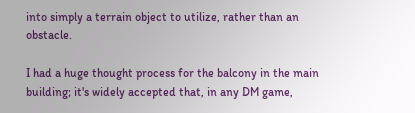into simply a terrain object to utilize, rather than an obstacle.

I had a huge thought process for the balcony in the main building; it's widely accepted that, in any DM game,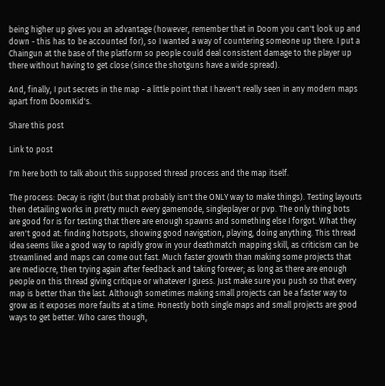being higher up gives you an advantage (however, remember that in Doom you can't look up and down - this has to be accounted for), so I wanted a way of countering someone up there. I put a Chaingun at the base of the platform so people could deal consistent damage to the player up there without having to get close (since the shotguns have a wide spread).

And, finally, I put secrets in the map - a little point that I haven't really seen in any modern maps apart from DoomKid's.

Share this post

Link to post

I'm here both to talk about this supposed thread process and the map itself.

The process: Decay is right (but that probably isn't the ONLY way to make things). Testing layouts then detailing works in pretty much every gamemode, singleplayer or pvp. The only thing bots are good for is for testing that there are enough spawns and something else I forgot. What they aren't good at: finding hotspots, showing good navigation, playing, doing anything. This thread idea seems like a good way to rapidly grow in your deathmatch mapping skill, as criticism can be streamlined and maps can come out fast. Much faster growth than making some projects that are mediocre, then trying again after feedback and taking forever; as long as there are enough people on this thread giving critique or whatever I guess. Just make sure you push so that every map is better than the last. Although sometimes making small projects can be a faster way to grow as it exposes more faults at a time. Honestly both single maps and small projects are good ways to get better. Who cares though,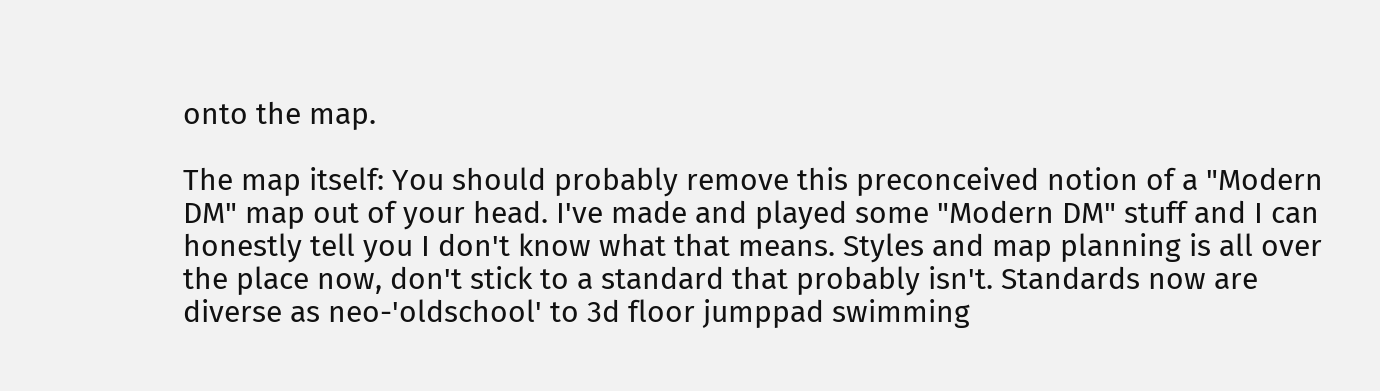onto the map.

The map itself: You should probably remove this preconceived notion of a "Modern DM" map out of your head. I've made and played some "Modern DM" stuff and I can honestly tell you I don't know what that means. Styles and map planning is all over the place now, don't stick to a standard that probably isn't. Standards now are diverse as neo-'oldschool' to 3d floor jumppad swimming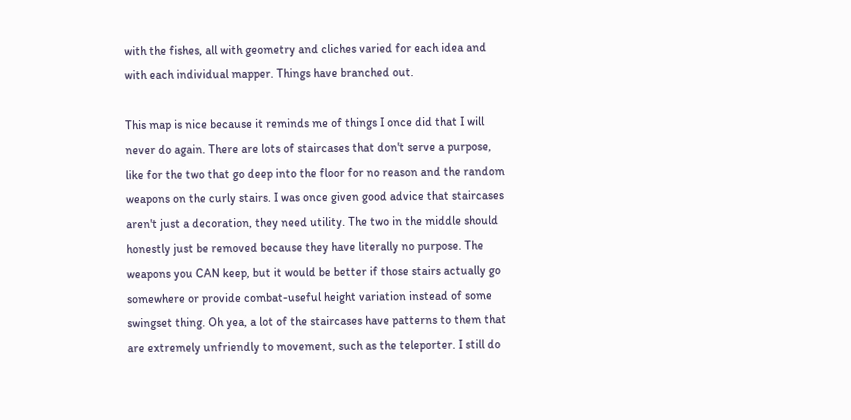with the fishes, all with geometry and cliches varied for each idea and with each individual mapper. Things have branched out.

This map is nice because it reminds me of things I once did that I will never do again. There are lots of staircases that don't serve a purpose, like for the two that go deep into the floor for no reason and the random weapons on the curly stairs. I was once given good advice that staircases aren't just a decoration, they need utility. The two in the middle should honestly just be removed because they have literally no purpose. The weapons you CAN keep, but it would be better if those stairs actually go somewhere or provide combat-useful height variation instead of some swingset thing. Oh yea, a lot of the staircases have patterns to them that are extremely unfriendly to movement, such as the teleporter. I still do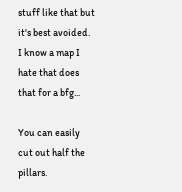stuff like that but it's best avoided. I know a map I hate that does that for a bfg...

You can easily cut out half the pillars.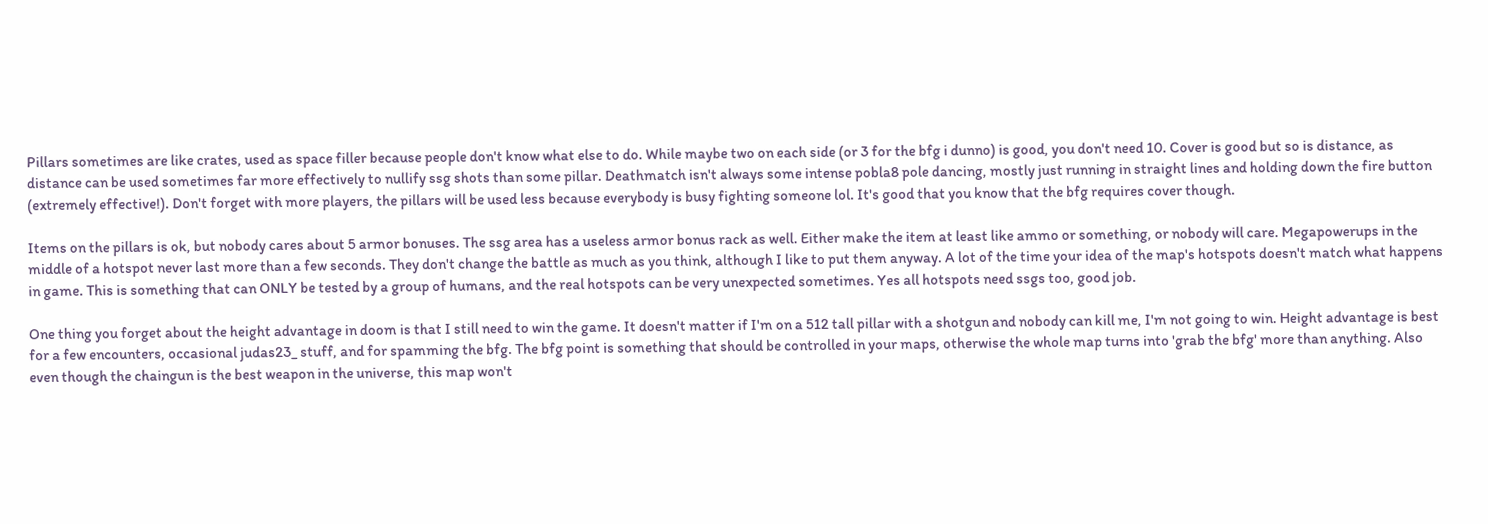Pillars sometimes are like crates, used as space filler because people don't know what else to do. While maybe two on each side (or 3 for the bfg i dunno) is good, you don't need 10. Cover is good but so is distance, as distance can be used sometimes far more effectively to nullify ssg shots than some pillar. Deathmatch isn't always some intense pobla8 pole dancing, mostly just running in straight lines and holding down the fire button (extremely effective!). Don't forget with more players, the pillars will be used less because everybody is busy fighting someone lol. It's good that you know that the bfg requires cover though.

Items on the pillars is ok, but nobody cares about 5 armor bonuses. The ssg area has a useless armor bonus rack as well. Either make the item at least like ammo or something, or nobody will care. Megapowerups in the middle of a hotspot never last more than a few seconds. They don't change the battle as much as you think, although I like to put them anyway. A lot of the time your idea of the map's hotspots doesn't match what happens in game. This is something that can ONLY be tested by a group of humans, and the real hotspots can be very unexpected sometimes. Yes all hotspots need ssgs too, good job.

One thing you forget about the height advantage in doom is that I still need to win the game. It doesn't matter if I'm on a 512 tall pillar with a shotgun and nobody can kill me, I'm not going to win. Height advantage is best for a few encounters, occasional judas23_ stuff, and for spamming the bfg. The bfg point is something that should be controlled in your maps, otherwise the whole map turns into 'grab the bfg' more than anything. Also even though the chaingun is the best weapon in the universe, this map won't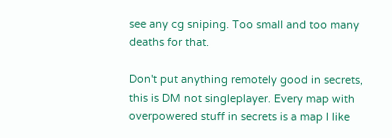see any cg sniping. Too small and too many deaths for that.

Don't put anything remotely good in secrets, this is DM not singleplayer. Every map with overpowered stuff in secrets is a map I like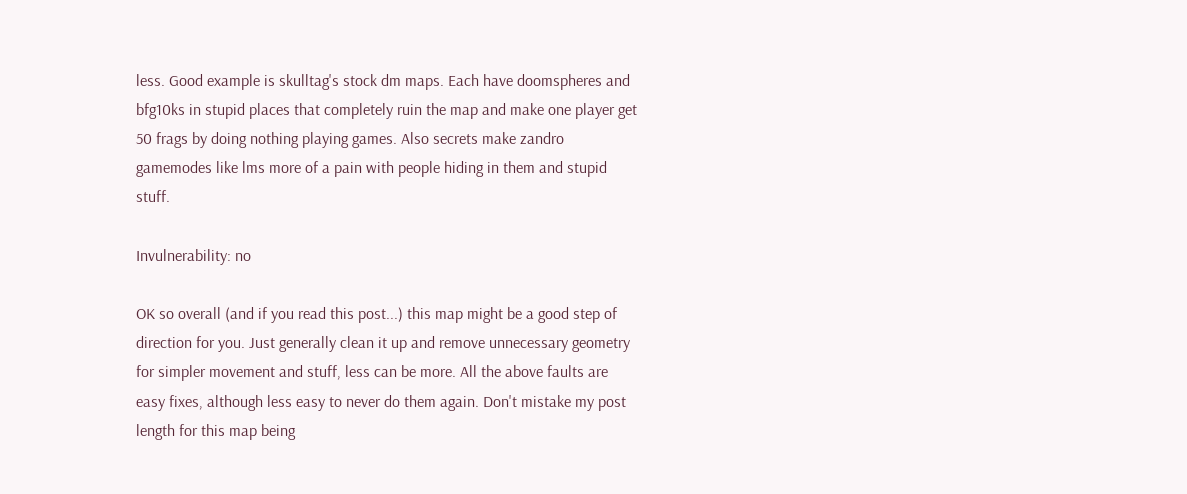less. Good example is skulltag's stock dm maps. Each have doomspheres and bfg10ks in stupid places that completely ruin the map and make one player get 50 frags by doing nothing playing games. Also secrets make zandro gamemodes like lms more of a pain with people hiding in them and stupid stuff.

Invulnerability: no

OK so overall (and if you read this post...) this map might be a good step of direction for you. Just generally clean it up and remove unnecessary geometry for simpler movement and stuff, less can be more. All the above faults are easy fixes, although less easy to never do them again. Don't mistake my post length for this map being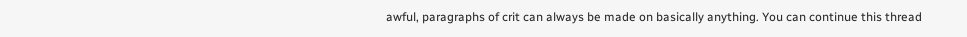awful, paragraphs of crit can always be made on basically anything. You can continue this thread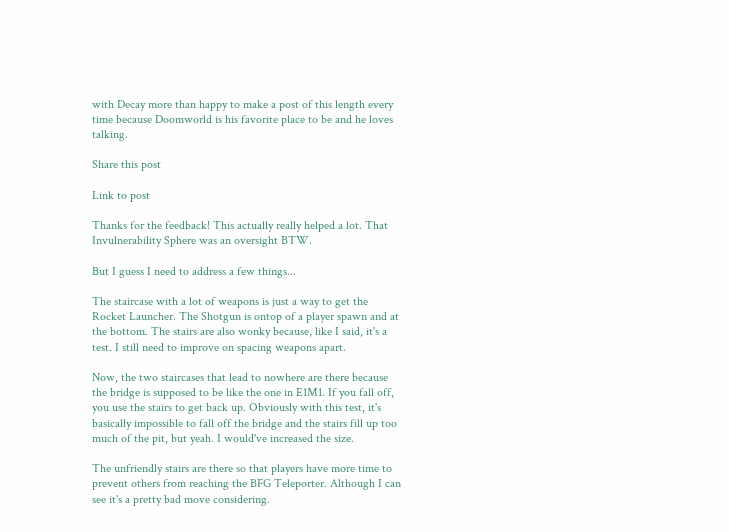with Decay more than happy to make a post of this length every time because Doomworld is his favorite place to be and he loves talking.

Share this post

Link to post

Thanks for the feedback! This actually really helped a lot. That Invulnerability Sphere was an oversight BTW.

But I guess I need to address a few things...

The staircase with a lot of weapons is just a way to get the Rocket Launcher. The Shotgun is ontop of a player spawn and at the bottom. The stairs are also wonky because, like I said, it's a test. I still need to improve on spacing weapons apart.

Now, the two staircases that lead to nowhere are there because the bridge is supposed to be like the one in E1M1. If you fall off, you use the stairs to get back up. Obviously with this test, it's basically impossible to fall off the bridge and the stairs fill up too much of the pit, but yeah. I would've increased the size.

The unfriendly stairs are there so that players have more time to prevent others from reaching the BFG Teleporter. Although I can see it's a pretty bad move considering.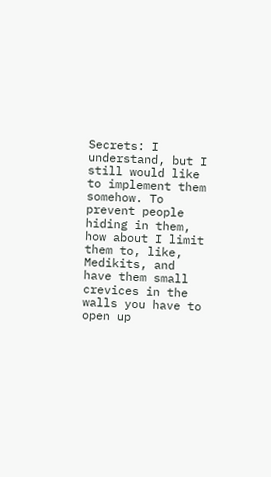Secrets: I understand, but I still would like to implement them somehow. To prevent people hiding in them, how about I limit them to, like, Medikits, and have them small crevices in the walls you have to open up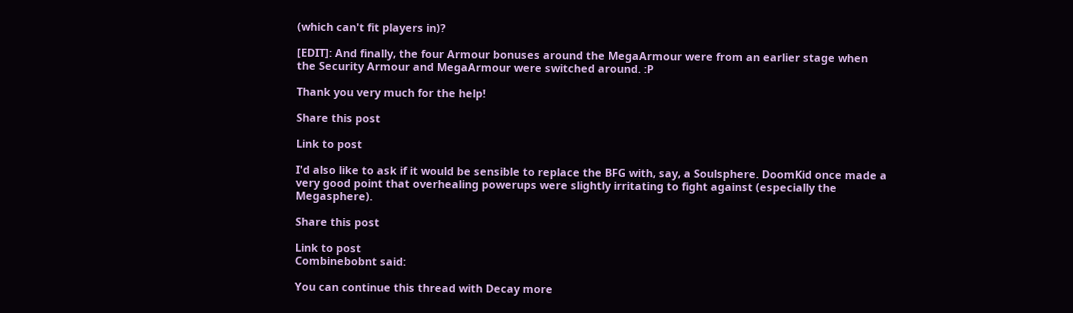(which can't fit players in)?

[EDIT]: And finally, the four Armour bonuses around the MegaArmour were from an earlier stage when the Security Armour and MegaArmour were switched around. :P

Thank you very much for the help!

Share this post

Link to post

I'd also like to ask if it would be sensible to replace the BFG with, say, a Soulsphere. DoomKid once made a very good point that overhealing powerups were slightly irritating to fight against (especially the Megasphere).

Share this post

Link to post
Combinebobnt said:

You can continue this thread with Decay more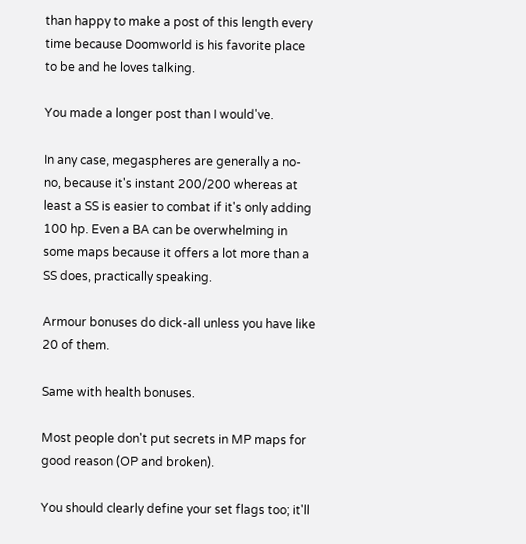than happy to make a post of this length every time because Doomworld is his favorite place to be and he loves talking.

You made a longer post than I would've.

In any case, megaspheres are generally a no-no, because it's instant 200/200 whereas at least a SS is easier to combat if it's only adding 100 hp. Even a BA can be overwhelming in some maps because it offers a lot more than a SS does, practically speaking.

Armour bonuses do dick-all unless you have like 20 of them.

Same with health bonuses.

Most people don't put secrets in MP maps for good reason (OP and broken).

You should clearly define your set flags too; it'll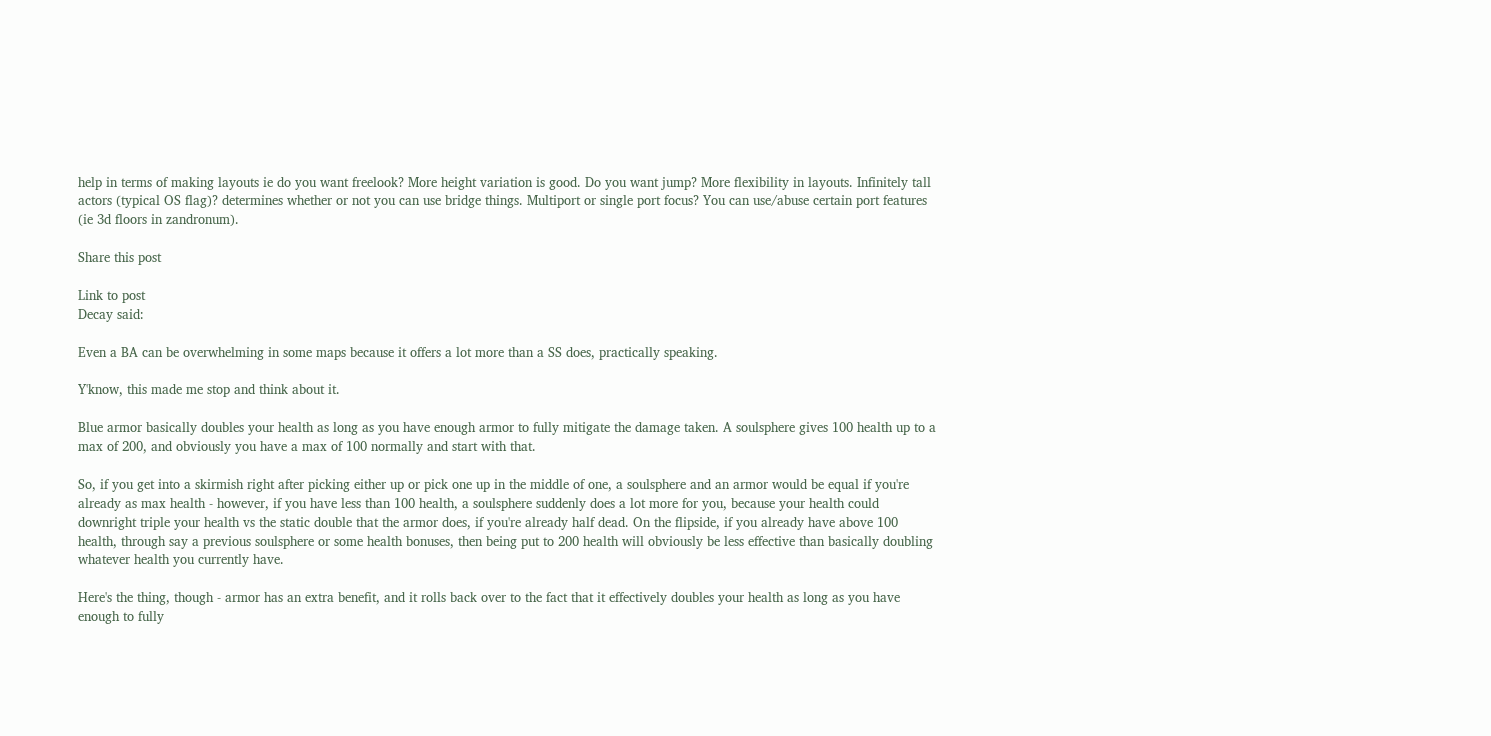help in terms of making layouts ie do you want freelook? More height variation is good. Do you want jump? More flexibility in layouts. Infinitely tall actors (typical OS flag)? determines whether or not you can use bridge things. Multiport or single port focus? You can use/abuse certain port features (ie 3d floors in zandronum).

Share this post

Link to post
Decay said:

Even a BA can be overwhelming in some maps because it offers a lot more than a SS does, practically speaking.

Y'know, this made me stop and think about it.

Blue armor basically doubles your health as long as you have enough armor to fully mitigate the damage taken. A soulsphere gives 100 health up to a max of 200, and obviously you have a max of 100 normally and start with that.

So, if you get into a skirmish right after picking either up or pick one up in the middle of one, a soulsphere and an armor would be equal if you're already as max health - however, if you have less than 100 health, a soulsphere suddenly does a lot more for you, because your health could downright triple your health vs the static double that the armor does, if you're already half dead. On the flipside, if you already have above 100 health, through say a previous soulsphere or some health bonuses, then being put to 200 health will obviously be less effective than basically doubling whatever health you currently have.

Here's the thing, though - armor has an extra benefit, and it rolls back over to the fact that it effectively doubles your health as long as you have enough to fully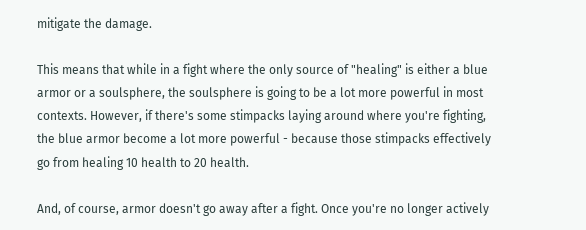mitigate the damage.

This means that while in a fight where the only source of "healing" is either a blue armor or a soulsphere, the soulsphere is going to be a lot more powerful in most contexts. However, if there's some stimpacks laying around where you're fighting, the blue armor become a lot more powerful - because those stimpacks effectively go from healing 10 health to 20 health.

And, of course, armor doesn't go away after a fight. Once you're no longer actively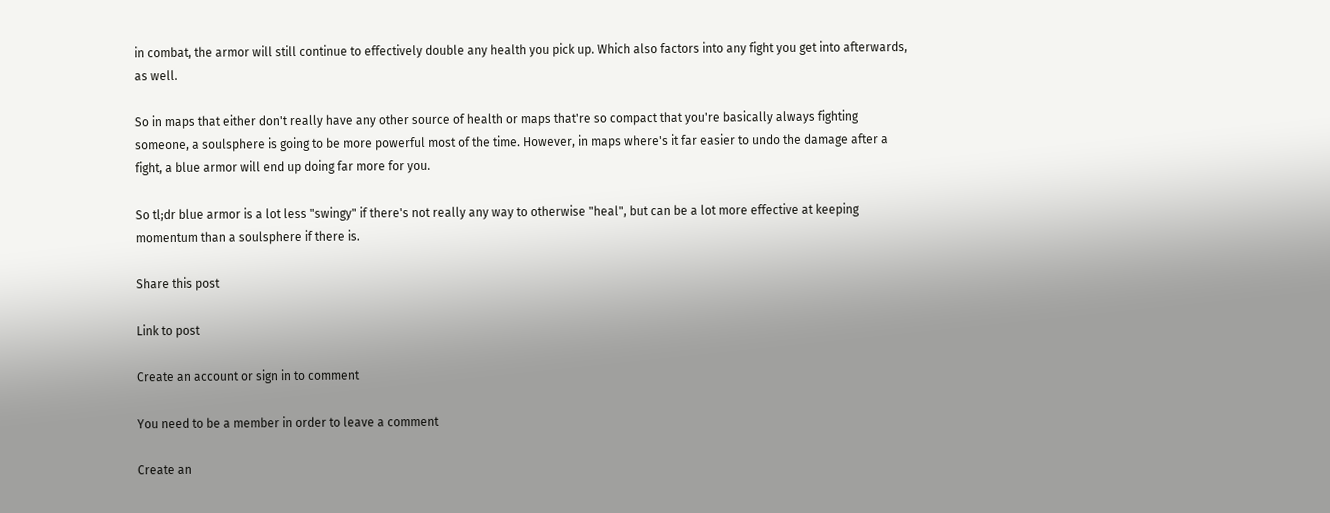in combat, the armor will still continue to effectively double any health you pick up. Which also factors into any fight you get into afterwards, as well.

So in maps that either don't really have any other source of health or maps that're so compact that you're basically always fighting someone, a soulsphere is going to be more powerful most of the time. However, in maps where's it far easier to undo the damage after a fight, a blue armor will end up doing far more for you.

So tl;dr blue armor is a lot less "swingy" if there's not really any way to otherwise "heal", but can be a lot more effective at keeping momentum than a soulsphere if there is.

Share this post

Link to post

Create an account or sign in to comment

You need to be a member in order to leave a comment

Create an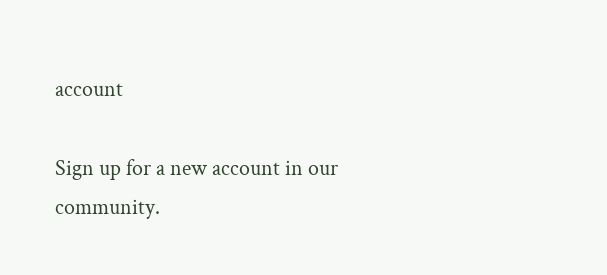account

Sign up for a new account in our community.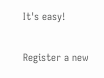It's easy!

Register a new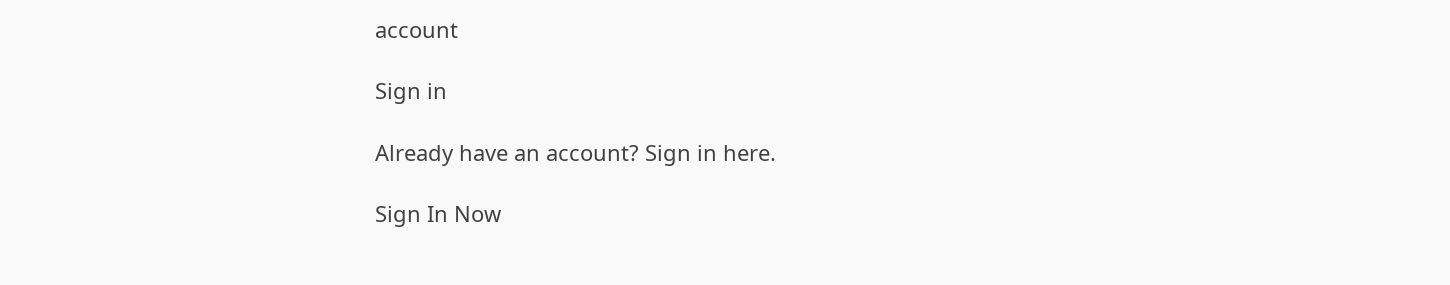account

Sign in

Already have an account? Sign in here.

Sign In Now